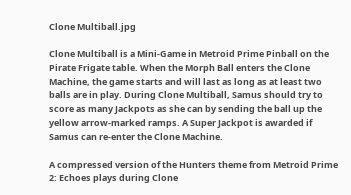Clone Multiball.jpg

Clone Multiball is a Mini-Game in Metroid Prime Pinball on the Pirate Frigate table. When the Morph Ball enters the Clone Machine, the game starts and will last as long as at least two balls are in play. During Clone Multiball, Samus should try to score as many Jackpots as she can by sending the ball up the yellow arrow-marked ramps. A Super Jackpot is awarded if Samus can re-enter the Clone Machine.

A compressed version of the Hunters theme from Metroid Prime 2: Echoes plays during Clone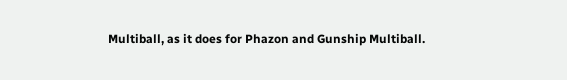Multiball, as it does for Phazon and Gunship Multiball.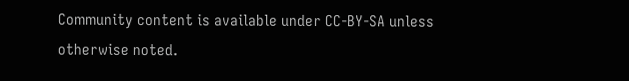Community content is available under CC-BY-SA unless otherwise noted.